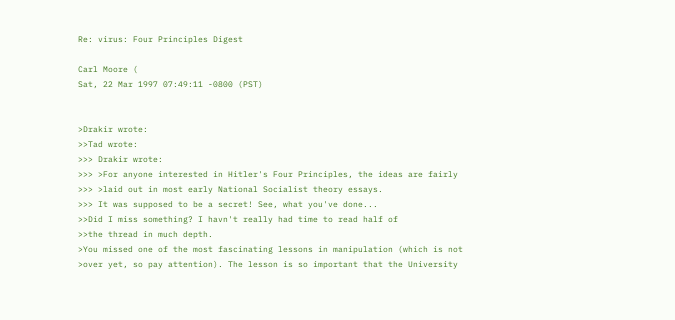Re: virus: Four Principles Digest

Carl Moore (
Sat, 22 Mar 1997 07:49:11 -0800 (PST)


>Drakir wrote:
>>Tad wrote:
>>> Drakir wrote:
>>> >For anyone interested in Hitler's Four Principles, the ideas are fairly
>>> >laid out in most early National Socialist theory essays.
>>> It was supposed to be a secret! See, what you've done...
>>Did I miss something? I havn't really had time to read half of
>>the thread in much depth.
>You missed one of the most fascinating lessons in manipulation (which is not
>over yet, so pay attention). The lesson is so important that the University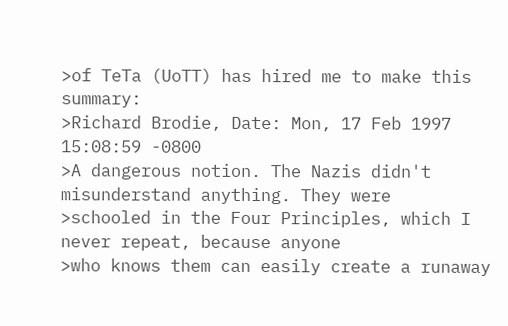>of TeTa (UoTT) has hired me to make this summary:
>Richard Brodie, Date: Mon, 17 Feb 1997 15:08:59 -0800
>A dangerous notion. The Nazis didn't misunderstand anything. They were
>schooled in the Four Principles, which I never repeat, because anyone
>who knows them can easily create a runaway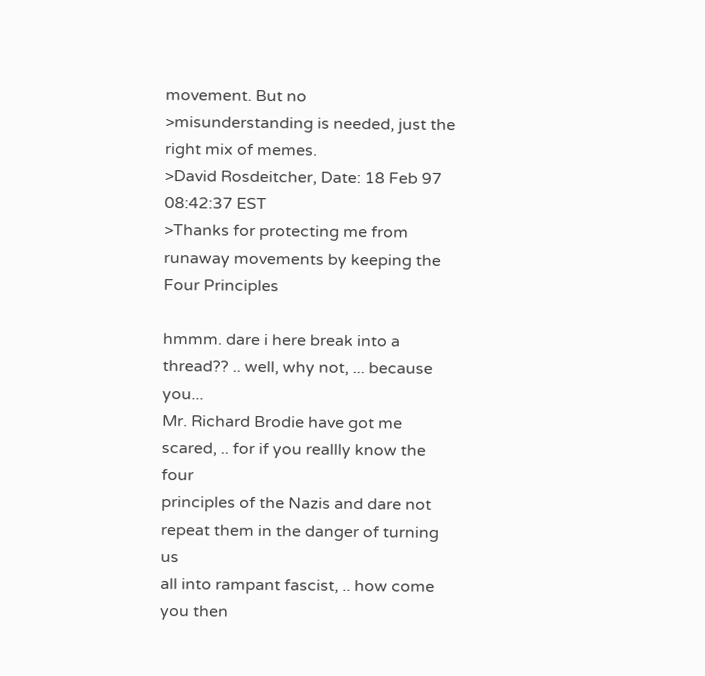movement. But no
>misunderstanding is needed, just the right mix of memes.
>David Rosdeitcher, Date: 18 Feb 97 08:42:37 EST
>Thanks for protecting me from runaway movements by keeping the Four Principles

hmmm. dare i here break into a thread?? .. well, why not, ... because you...
Mr. Richard Brodie have got me scared, .. for if you reallly know the four
principles of the Nazis and dare not repeat them in the danger of turning us
all into rampant fascist, .. how come you then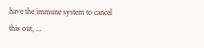have the immune system to cancel
this out, ...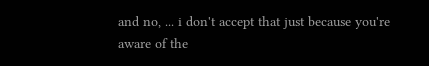and no, ... i don't accept that just because you're aware of the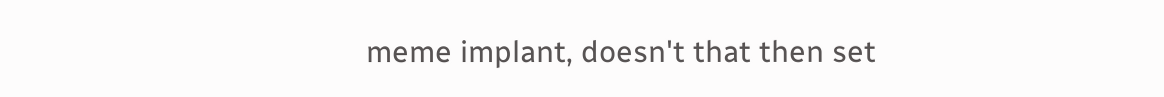meme implant, doesn't that then set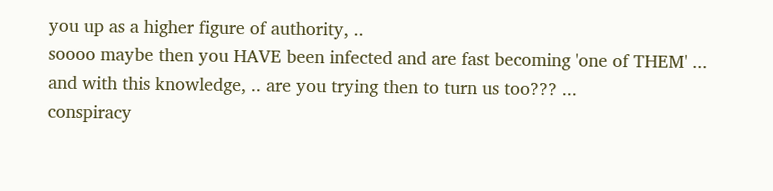you up as a higher figure of authority, ..
soooo maybe then you HAVE been infected and are fast becoming 'one of THEM' ...
and with this knowledge, .. are you trying then to turn us too??? ...
conspiracy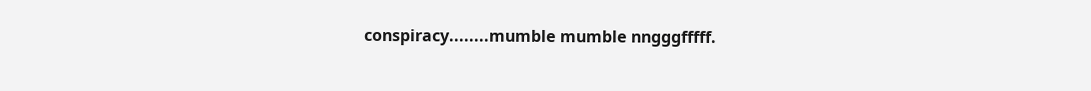conspiracy........mumble mumble nngggfffff.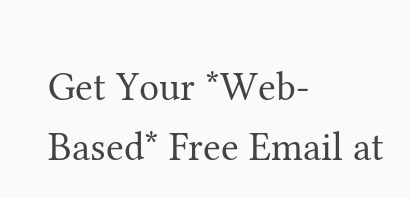Get Your *Web-Based* Free Email at